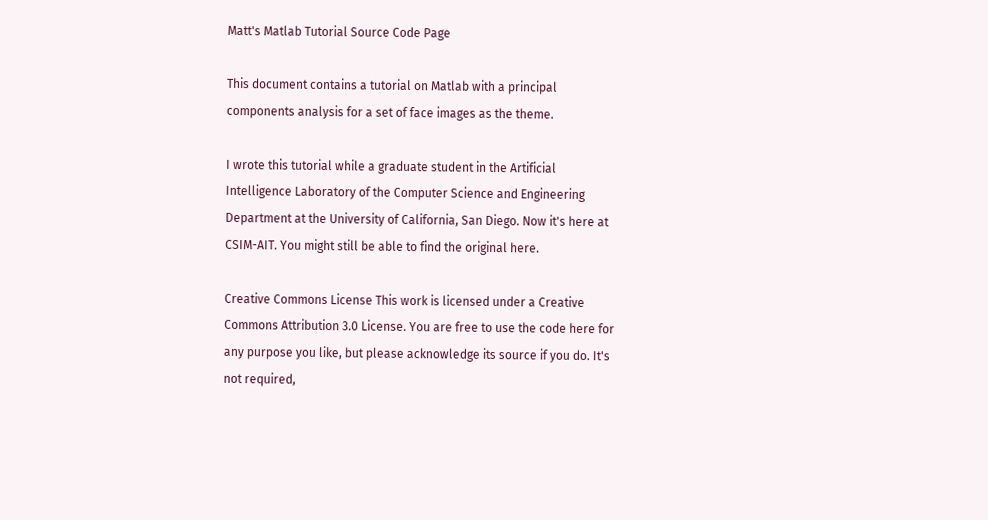Matt's Matlab Tutorial Source Code Page

This document contains a tutorial on Matlab with a principal components analysis for a set of face images as the theme.

I wrote this tutorial while a graduate student in the Artificial Intelligence Laboratory of the Computer Science and Engineering Department at the University of California, San Diego. Now it's here at CSIM-AIT. You might still be able to find the original here.

Creative Commons License This work is licensed under a Creative Commons Attribution 3.0 License. You are free to use the code here for any purpose you like, but please acknowledge its source if you do. It's not required,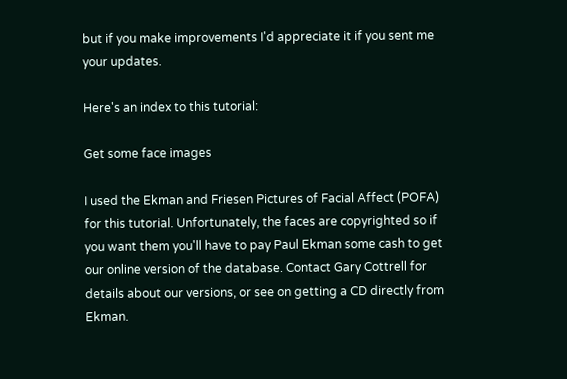but if you make improvements I'd appreciate it if you sent me your updates.

Here's an index to this tutorial:

Get some face images

I used the Ekman and Friesen Pictures of Facial Affect (POFA) for this tutorial. Unfortunately, the faces are copyrighted so if you want them you'll have to pay Paul Ekman some cash to get our online version of the database. Contact Gary Cottrell for details about our versions, or see on getting a CD directly from Ekman.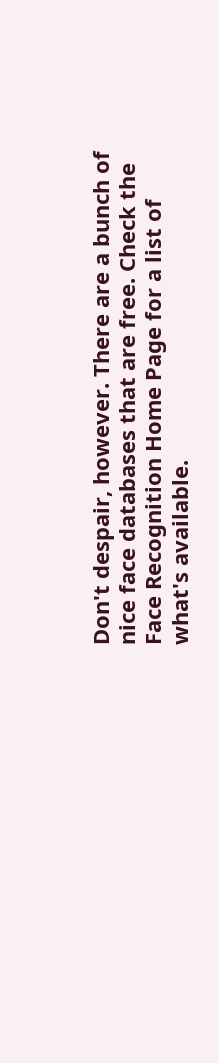Don't despair, however. There are a bunch of nice face databases that are free. Check the Face Recognition Home Page for a list of what's available.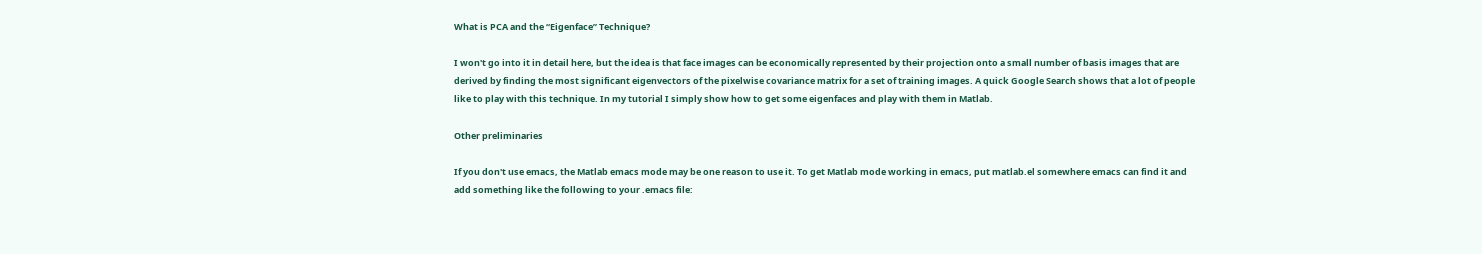What is PCA and the “Eigenface” Technique?

I won't go into it in detail here, but the idea is that face images can be economically represented by their projection onto a small number of basis images that are derived by finding the most significant eigenvectors of the pixelwise covariance matrix for a set of training images. A quick Google Search shows that a lot of people like to play with this technique. In my tutorial I simply show how to get some eigenfaces and play with them in Matlab.

Other preliminaries

If you don't use emacs, the Matlab emacs mode may be one reason to use it. To get Matlab mode working in emacs, put matlab.el somewhere emacs can find it and add something like the following to your .emacs file: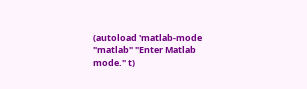(autoload 'matlab-mode "matlab" "Enter Matlab mode." t)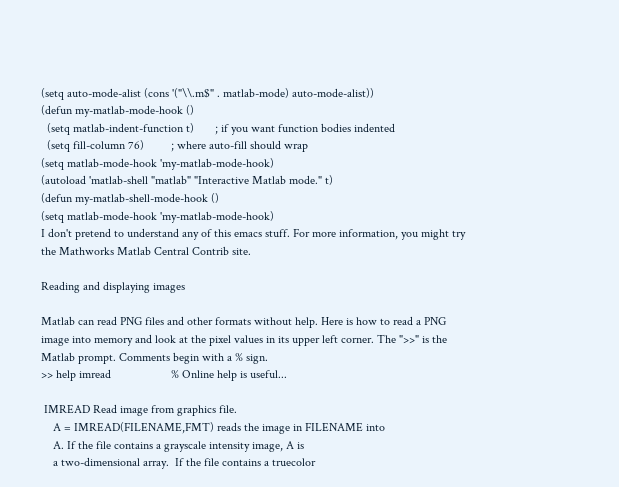(setq auto-mode-alist (cons '("\\.m$" . matlab-mode) auto-mode-alist))
(defun my-matlab-mode-hook ()
  (setq matlab-indent-function t)       ; if you want function bodies indented
  (setq fill-column 76)         ; where auto-fill should wrap
(setq matlab-mode-hook 'my-matlab-mode-hook)
(autoload 'matlab-shell "matlab" "Interactive Matlab mode." t)
(defun my-matlab-shell-mode-hook ()
(setq matlab-mode-hook 'my-matlab-mode-hook)
I don't pretend to understand any of this emacs stuff. For more information, you might try the Mathworks Matlab Central Contrib site.

Reading and displaying images

Matlab can read PNG files and other formats without help. Here is how to read a PNG image into memory and look at the pixel values in its upper left corner. The ">>" is the Matlab prompt. Comments begin with a % sign.
>> help imread                    % Online help is useful...

 IMREAD Read image from graphics file.
    A = IMREAD(FILENAME,FMT) reads the image in FILENAME into
    A. If the file contains a grayscale intensity image, A is
    a two-dimensional array.  If the file contains a truecolor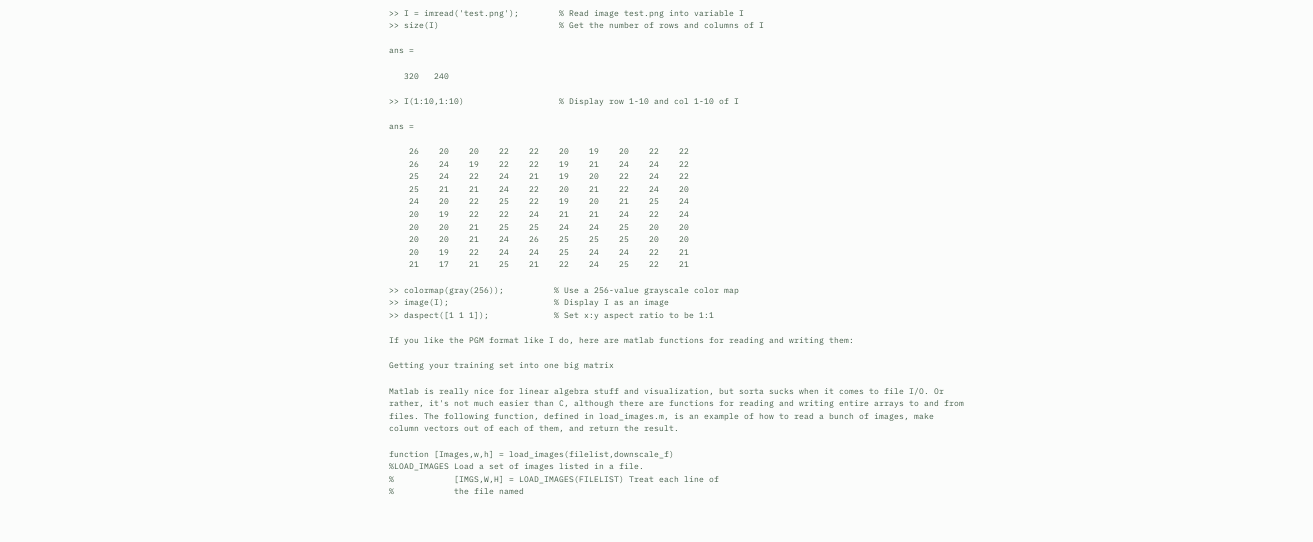>> I = imread('test.png');        % Read image test.png into variable I
>> size(I)                        % Get the number of rows and columns of I

ans =

   320   240

>> I(1:10,1:10)                   % Display row 1-10 and col 1-10 of I

ans =

    26    20    20    22    22    20    19    20    22    22
    26    24    19    22    22    19    21    24    24    22
    25    24    22    24    21    19    20    22    24    22
    25    21    21    24    22    20    21    22    24    20
    24    20    22    25    22    19    20    21    25    24
    20    19    22    22    24    21    21    24    22    24
    20    20    21    25    25    24    24    25    20    20
    20    20    21    24    26    25    25    25    20    20
    20    19    22    24    24    25    24    24    22    21
    21    17    21    25    21    22    24    25    22    21

>> colormap(gray(256));          % Use a 256-value grayscale color map
>> image(I);                     % Display I as an image
>> daspect([1 1 1]);             % Set x:y aspect ratio to be 1:1

If you like the PGM format like I do, here are matlab functions for reading and writing them:

Getting your training set into one big matrix

Matlab is really nice for linear algebra stuff and visualization, but sorta sucks when it comes to file I/O. Or rather, it's not much easier than C, although there are functions for reading and writing entire arrays to and from files. The following function, defined in load_images.m, is an example of how to read a bunch of images, make column vectors out of each of them, and return the result.

function [Images,w,h] = load_images(filelist,downscale_f)
%LOAD_IMAGES Load a set of images listed in a file.
%            [IMGS,W,H] = LOAD_IMAGES(FILELIST) Treat each line of
%            the file named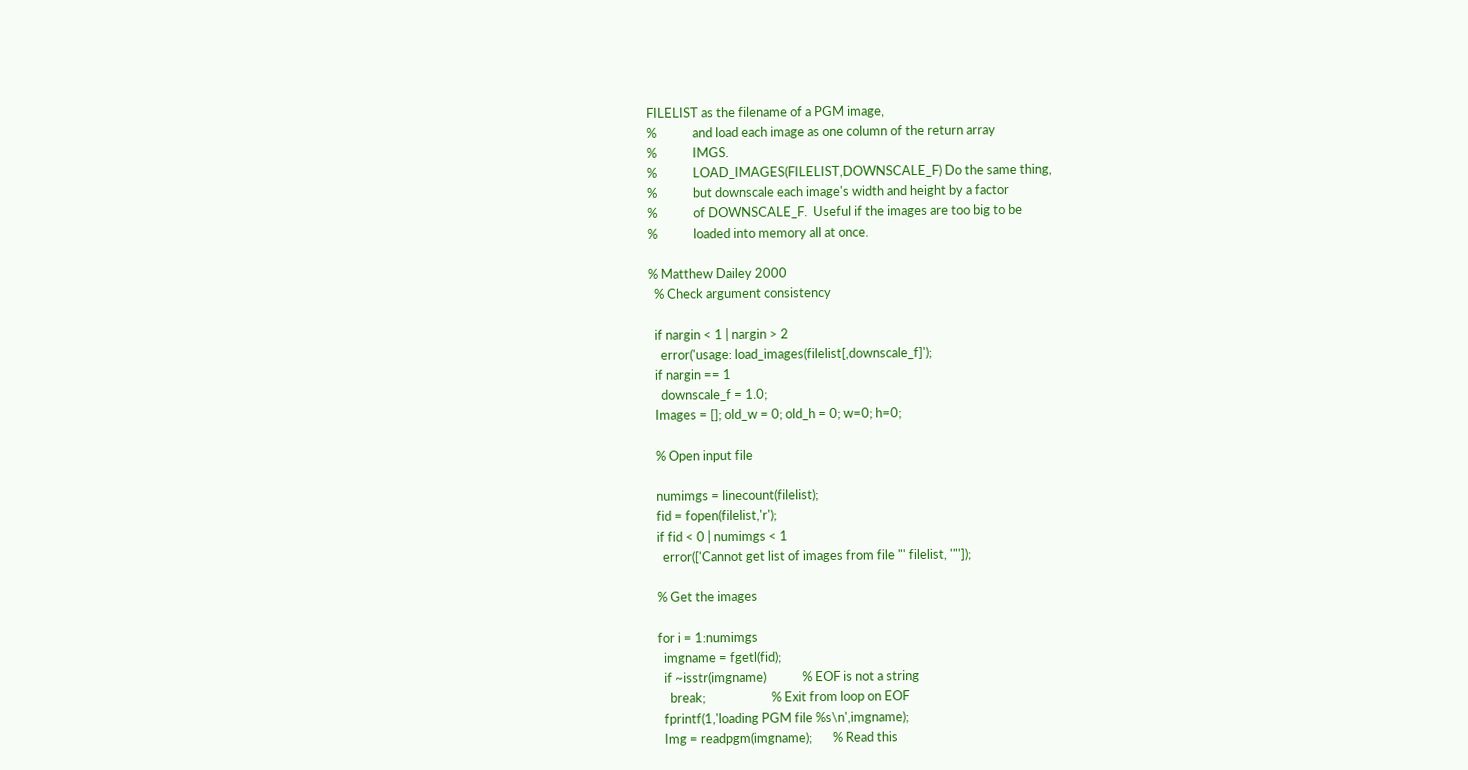FILELIST as the filename of a PGM image,
%            and load each image as one column of the return array
%            IMGS.
%            LOAD_IMAGES(FILELIST,DOWNSCALE_F) Do the same thing,
%            but downscale each image's width and height by a factor
%            of DOWNSCALE_F.  Useful if the images are too big to be
%            loaded into memory all at once.

% Matthew Dailey 2000
  % Check argument consistency

  if nargin < 1 | nargin > 2
    error('usage: load_images(filelist[,downscale_f]');
  if nargin == 1
    downscale_f = 1.0;
  Images = []; old_w = 0; old_h = 0; w=0; h=0;

  % Open input file

  numimgs = linecount(filelist);
  fid = fopen(filelist,'r');
  if fid < 0 | numimgs < 1
    error(['Cannot get list of images from file "' filelist, '"']);

  % Get the images

  for i = 1:numimgs
    imgname = fgetl(fid);
    if ~isstr(imgname)            % EOF is not a string
      break;                      % Exit from loop on EOF
    fprintf(1,'loading PGM file %s\n',imgname);
    Img = readpgm(imgname);       % Read this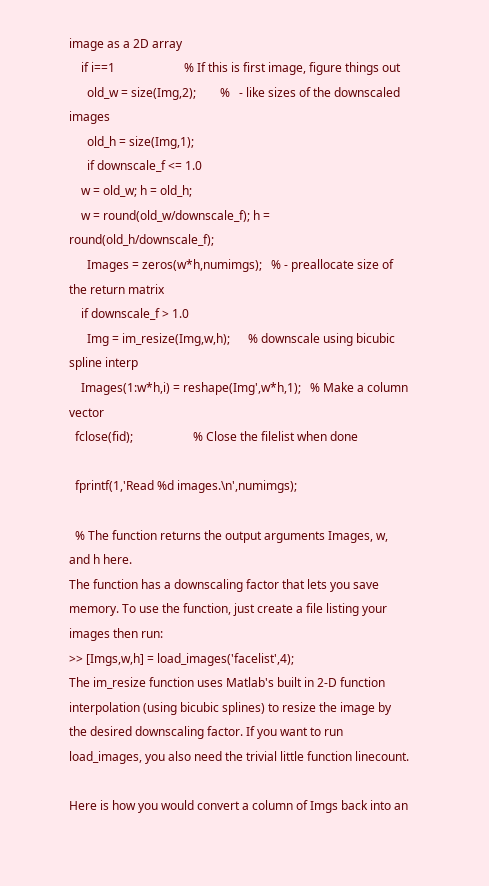image as a 2D array
    if i==1                       % If this is first image, figure things out
      old_w = size(Img,2);        %   - like sizes of the downscaled images
      old_h = size(Img,1);
      if downscale_f <= 1.0
    w = old_w; h = old_h;
    w = round(old_w/downscale_f); h = round(old_h/downscale_f);
      Images = zeros(w*h,numimgs);   % - preallocate size of the return matrix
    if downscale_f > 1.0
      Img = im_resize(Img,w,h);      % downscale using bicubic spline interp
    Images(1:w*h,i) = reshape(Img',w*h,1);   % Make a column vector
  fclose(fid);                    % Close the filelist when done

  fprintf(1,'Read %d images.\n',numimgs);

  % The function returns the output arguments Images, w, and h here.
The function has a downscaling factor that lets you save memory. To use the function, just create a file listing your images then run:
>> [Imgs,w,h] = load_images('facelist',4);
The im_resize function uses Matlab's built in 2-D function interpolation (using bicubic splines) to resize the image by the desired downscaling factor. If you want to run load_images, you also need the trivial little function linecount.

Here is how you would convert a column of Imgs back into an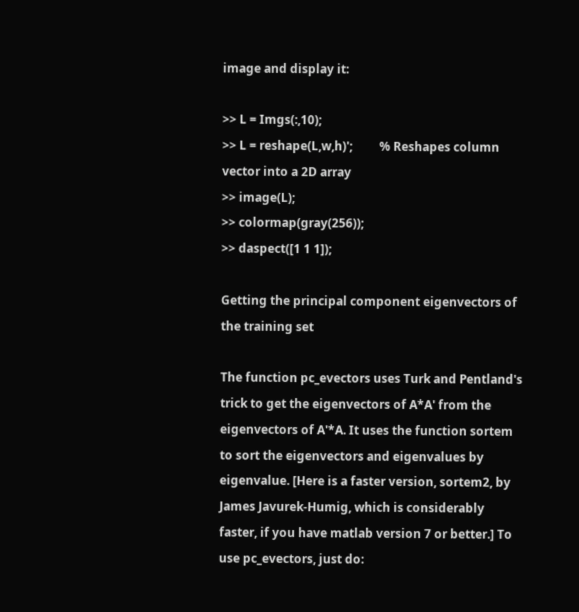image and display it:

>> L = Imgs(:,10);
>> L = reshape(L,w,h)';         % Reshapes column vector into a 2D array
>> image(L);
>> colormap(gray(256));
>> daspect([1 1 1]);

Getting the principal component eigenvectors of the training set

The function pc_evectors uses Turk and Pentland's trick to get the eigenvectors of A*A' from the eigenvectors of A'*A. It uses the function sortem to sort the eigenvectors and eigenvalues by eigenvalue. [Here is a faster version, sortem2, by James Javurek-Humig, which is considerably faster, if you have matlab version 7 or better.] To use pc_evectors, just do: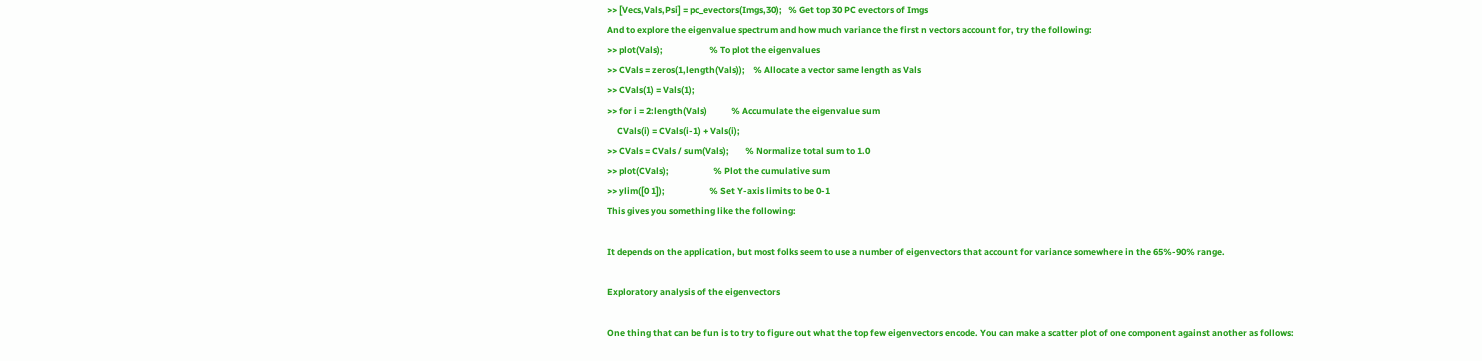>> [Vecs,Vals,Psi] = pc_evectors(Imgs,30);   % Get top 30 PC evectors of Imgs
And to explore the eigenvalue spectrum and how much variance the first n vectors account for, try the following:
>> plot(Vals);                       % To plot the eigenvalues
>> CVals = zeros(1,length(Vals));    % Allocate a vector same length as Vals
>> CVals(1) = Vals(1);
>> for i = 2:length(Vals)            % Accumulate the eigenvalue sum
     CVals(i) = CVals(i-1) + Vals(i);
>> CVals = CVals / sum(Vals);        % Normalize total sum to 1.0
>> plot(CVals);                      % Plot the cumulative sum
>> ylim([0 1]);                      % Set Y-axis limits to be 0-1
This gives you something like the following:

It depends on the application, but most folks seem to use a number of eigenvectors that account for variance somewhere in the 65%-90% range.

Exploratory analysis of the eigenvectors

One thing that can be fun is to try to figure out what the top few eigenvectors encode. You can make a scatter plot of one component against another as follows: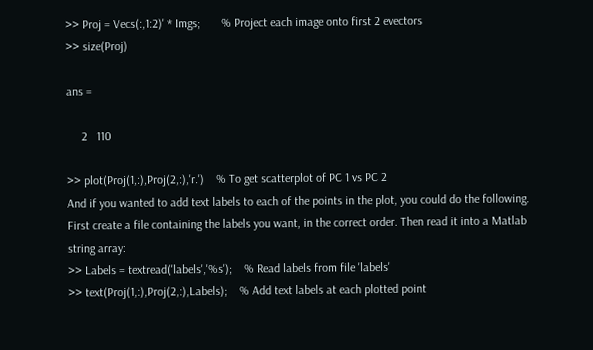>> Proj = Vecs(:,1:2)' * Imgs;       % Project each image onto first 2 evectors
>> size(Proj)

ans =

     2   110

>> plot(Proj(1,:),Proj(2,:),'r.')    % To get scatterplot of PC 1 vs PC 2
And if you wanted to add text labels to each of the points in the plot, you could do the following. First create a file containing the labels you want, in the correct order. Then read it into a Matlab string array:
>> Labels = textread('labels','%s');    % Read labels from file 'labels'
>> text(Proj(1,:),Proj(2,:),Labels);    % Add text labels at each plotted point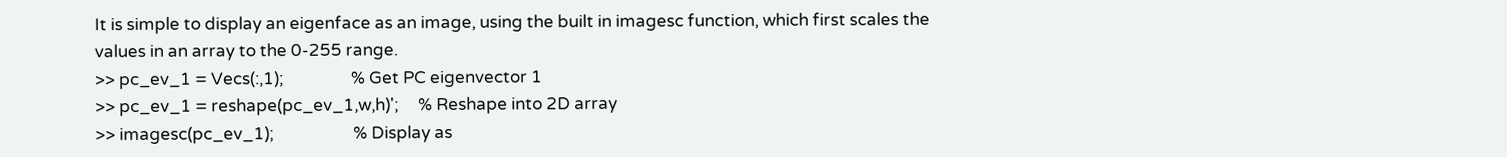It is simple to display an eigenface as an image, using the built in imagesc function, which first scales the values in an array to the 0-255 range.
>> pc_ev_1 = Vecs(:,1);                 % Get PC eigenvector 1
>> pc_ev_1 = reshape(pc_ev_1,w,h)';     % Reshape into 2D array
>> imagesc(pc_ev_1);                    % Display as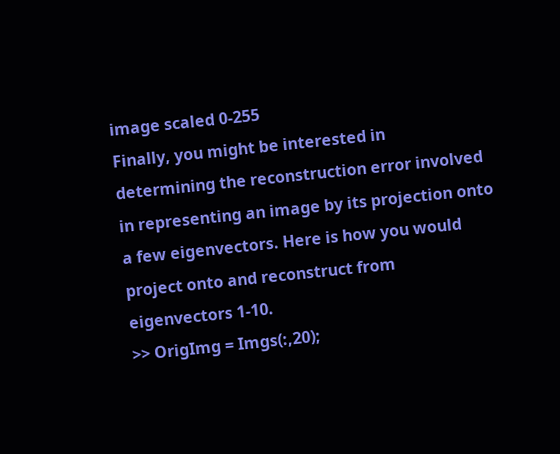image scaled 0-255
Finally, you might be interested in determining the reconstruction error involved in representing an image by its projection onto a few eigenvectors. Here is how you would project onto and reconstruct from eigenvectors 1-10.
>> OrigImg = Imgs(:,20);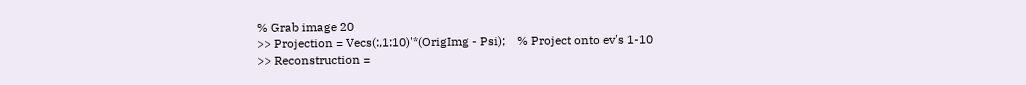% Grab image 20
>> Projection = Vecs(:,1:10)'*(OrigImg - Psi);    % Project onto ev's 1-10
>> Reconstruction =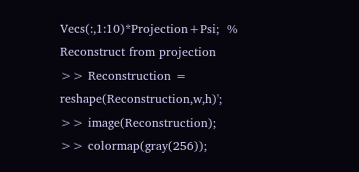Vecs(:,1:10)*Projection+Psi;  % Reconstruct from projection
>> Reconstruction = reshape(Reconstruction,w,h)';
>> image(Reconstruction);
>> colormap(gray(256));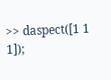>> daspect([1 1 1]);